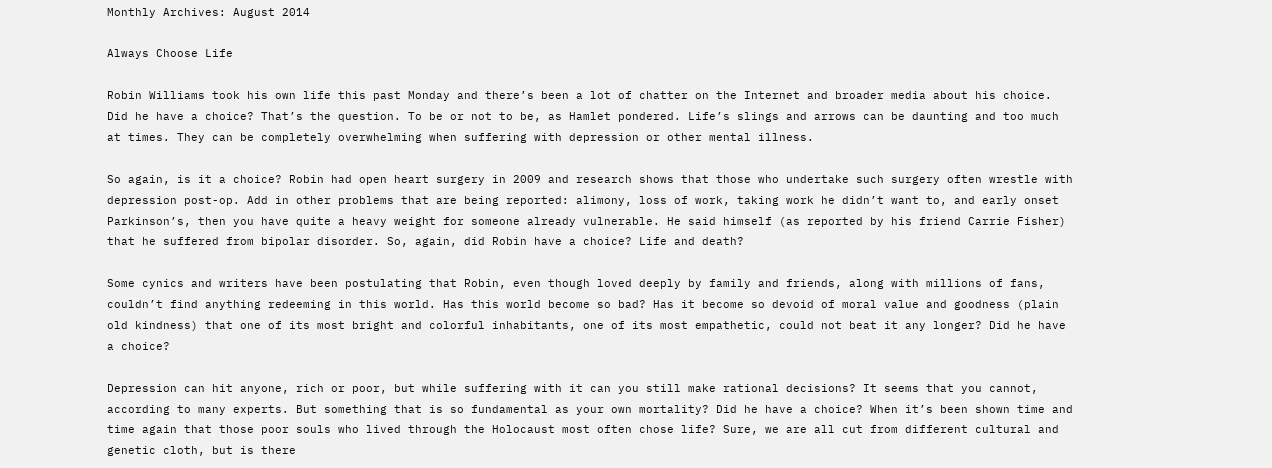Monthly Archives: August 2014

Always Choose Life

Robin Williams took his own life this past Monday and there’s been a lot of chatter on the Internet and broader media about his choice. Did he have a choice? That’s the question. To be or not to be, as Hamlet pondered. Life’s slings and arrows can be daunting and too much at times. They can be completely overwhelming when suffering with depression or other mental illness.

So again, is it a choice? Robin had open heart surgery in 2009 and research shows that those who undertake such surgery often wrestle with depression post-op. Add in other problems that are being reported: alimony, loss of work, taking work he didn’t want to, and early onset Parkinson’s, then you have quite a heavy weight for someone already vulnerable. He said himself (as reported by his friend Carrie Fisher) that he suffered from bipolar disorder. So, again, did Robin have a choice? Life and death?

Some cynics and writers have been postulating that Robin, even though loved deeply by family and friends, along with millions of fans, couldn’t find anything redeeming in this world. Has this world become so bad? Has it become so devoid of moral value and goodness (plain old kindness) that one of its most bright and colorful inhabitants, one of its most empathetic, could not beat it any longer? Did he have a choice?

Depression can hit anyone, rich or poor, but while suffering with it can you still make rational decisions? It seems that you cannot, according to many experts. But something that is so fundamental as your own mortality? Did he have a choice? When it’s been shown time and time again that those poor souls who lived through the Holocaust most often chose life? Sure, we are all cut from different cultural and genetic cloth, but is there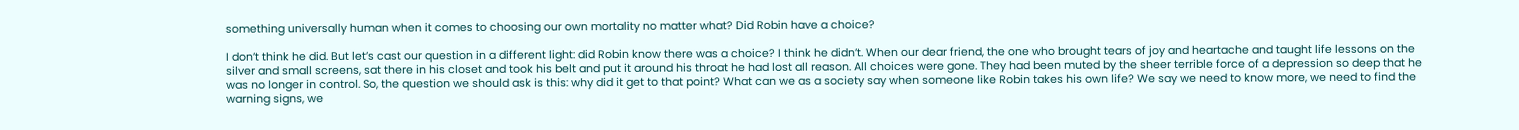something universally human when it comes to choosing our own mortality no matter what? Did Robin have a choice?

I don’t think he did. But let’s cast our question in a different light: did Robin know there was a choice? I think he didn’t. When our dear friend, the one who brought tears of joy and heartache and taught life lessons on the silver and small screens, sat there in his closet and took his belt and put it around his throat he had lost all reason. All choices were gone. They had been muted by the sheer terrible force of a depression so deep that he was no longer in control. So, the question we should ask is this: why did it get to that point? What can we as a society say when someone like Robin takes his own life? We say we need to know more, we need to find the warning signs, we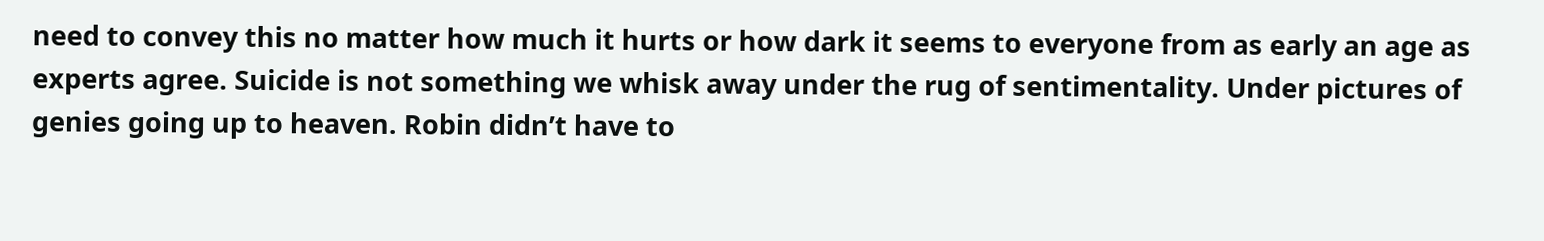need to convey this no matter how much it hurts or how dark it seems to everyone from as early an age as experts agree. Suicide is not something we whisk away under the rug of sentimentality. Under pictures of genies going up to heaven. Robin didn’t have to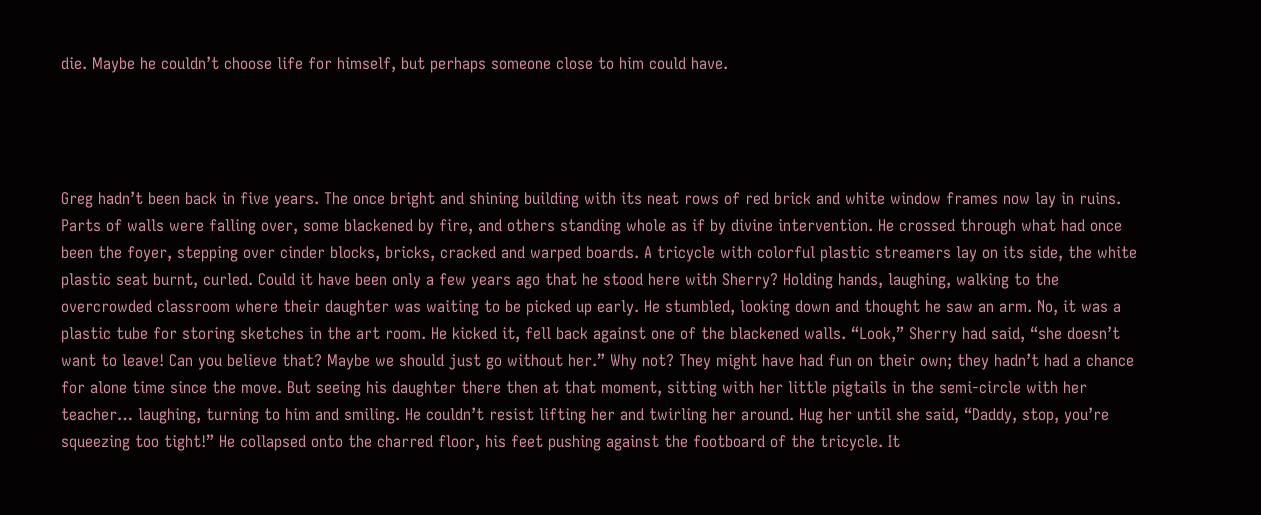die. Maybe he couldn’t choose life for himself, but perhaps someone close to him could have.




Greg hadn’t been back in five years. The once bright and shining building with its neat rows of red brick and white window frames now lay in ruins. Parts of walls were falling over, some blackened by fire, and others standing whole as if by divine intervention. He crossed through what had once been the foyer, stepping over cinder blocks, bricks, cracked and warped boards. A tricycle with colorful plastic streamers lay on its side, the white plastic seat burnt, curled. Could it have been only a few years ago that he stood here with Sherry? Holding hands, laughing, walking to the overcrowded classroom where their daughter was waiting to be picked up early. He stumbled, looking down and thought he saw an arm. No, it was a plastic tube for storing sketches in the art room. He kicked it, fell back against one of the blackened walls. “Look,” Sherry had said, “she doesn’t want to leave! Can you believe that? Maybe we should just go without her.” Why not? They might have had fun on their own; they hadn’t had a chance for alone time since the move. But seeing his daughter there then at that moment, sitting with her little pigtails in the semi-circle with her teacher… laughing, turning to him and smiling. He couldn’t resist lifting her and twirling her around. Hug her until she said, “Daddy, stop, you’re squeezing too tight!” He collapsed onto the charred floor, his feet pushing against the footboard of the tricycle. It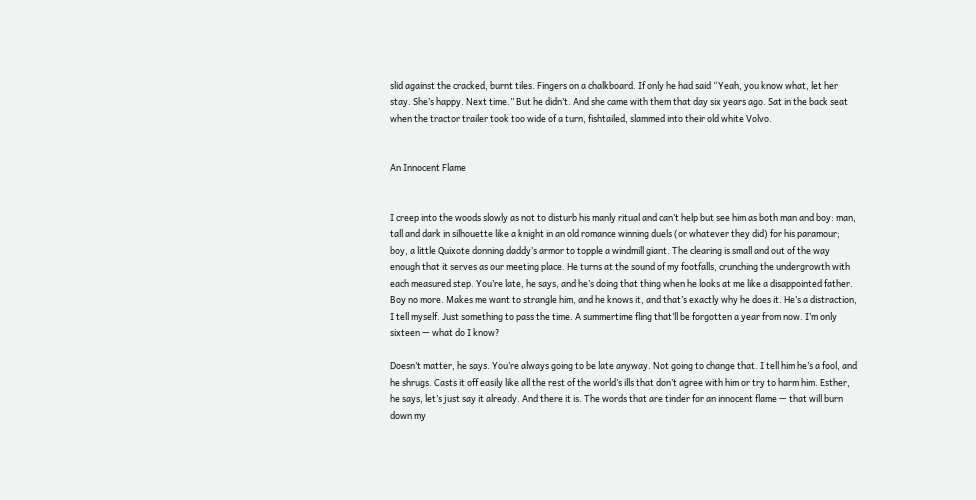slid against the cracked, burnt tiles. Fingers on a chalkboard. If only he had said “Yeah, you know what, let her stay. She’s happy. Next time.” But he didn’t. And she came with them that day six years ago. Sat in the back seat when the tractor trailer took too wide of a turn, fishtailed, slammed into their old white Volvo.


An Innocent Flame


I creep into the woods slowly as not to disturb his manly ritual and can’t help but see him as both man and boy: man, tall and dark in silhouette like a knight in an old romance winning duels (or whatever they did) for his paramour; boy, a little Quixote donning daddy’s armor to topple a windmill giant. The clearing is small and out of the way enough that it serves as our meeting place. He turns at the sound of my footfalls, crunching the undergrowth with each measured step. You’re late, he says, and he’s doing that thing when he looks at me like a disappointed father. Boy no more. Makes me want to strangle him, and he knows it, and that’s exactly why he does it. He’s a distraction, I tell myself. Just something to pass the time. A summertime fling that’ll be forgotten a year from now. I’m only sixteen — what do I know?

Doesn’t matter, he says. You’re always going to be late anyway. Not going to change that. I tell him he’s a fool, and he shrugs. Casts it off easily like all the rest of the world’s ills that don’t agree with him or try to harm him. Esther, he says, let’s just say it already. And there it is. The words that are tinder for an innocent flame — that will burn down my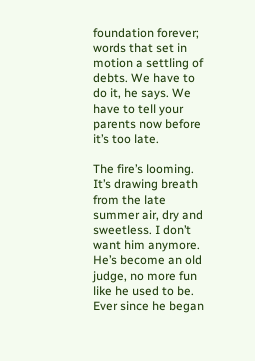foundation forever; words that set in motion a settling of debts. We have to do it, he says. We have to tell your parents now before it’s too late.

The fire’s looming. It’s drawing breath from the late summer air, dry and sweetless. I don’t want him anymore. He’s become an old judge, no more fun like he used to be. Ever since he began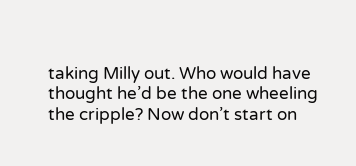taking Milly out. Who would have thought he’d be the one wheeling the cripple? Now don’t start on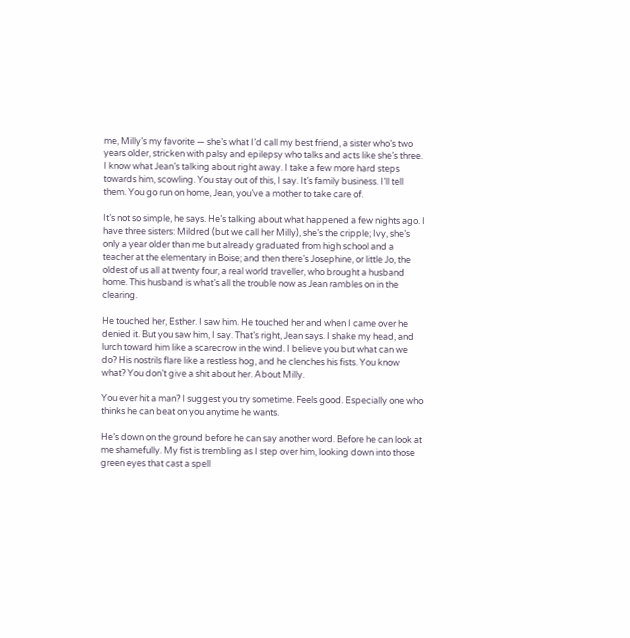me, Milly’s my favorite — she’s what I’d call my best friend, a sister who’s two years older, stricken with palsy and epilepsy who talks and acts like she’s three. I know what Jean’s talking about right away. I take a few more hard steps towards him, scowling. You stay out of this, I say. It’s family business. I’ll tell them. You go run on home, Jean, you’ve a mother to take care of.

It’s not so simple, he says. He’s talking about what happened a few nights ago. I have three sisters: Mildred (but we call her Milly), she’s the cripple; Ivy, she’s only a year older than me but already graduated from high school and a teacher at the elementary in Boise; and then there’s Josephine, or little Jo, the oldest of us all at twenty four, a real world traveller, who brought a husband home. This husband is what’s all the trouble now as Jean rambles on in the clearing.

He touched her, Esther. I saw him. He touched her and when I came over he denied it. But you saw him, I say. That’s right, Jean says. I shake my head, and lurch toward him like a scarecrow in the wind. I believe you but what can we do? His nostrils flare like a restless hog, and he clenches his fists. You know what? You don’t give a shit about her. About Milly.

You ever hit a man? I suggest you try sometime. Feels good. Especially one who thinks he can beat on you anytime he wants.

He’s down on the ground before he can say another word. Before he can look at me shamefully. My fist is trembling as I step over him, looking down into those green eyes that cast a spell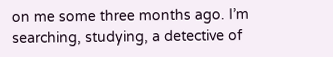on me some three months ago. I’m searching, studying, a detective of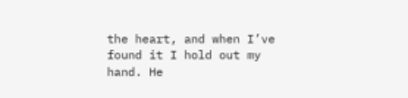the heart, and when I’ve found it I hold out my hand. He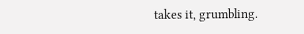takes it, grumbling.